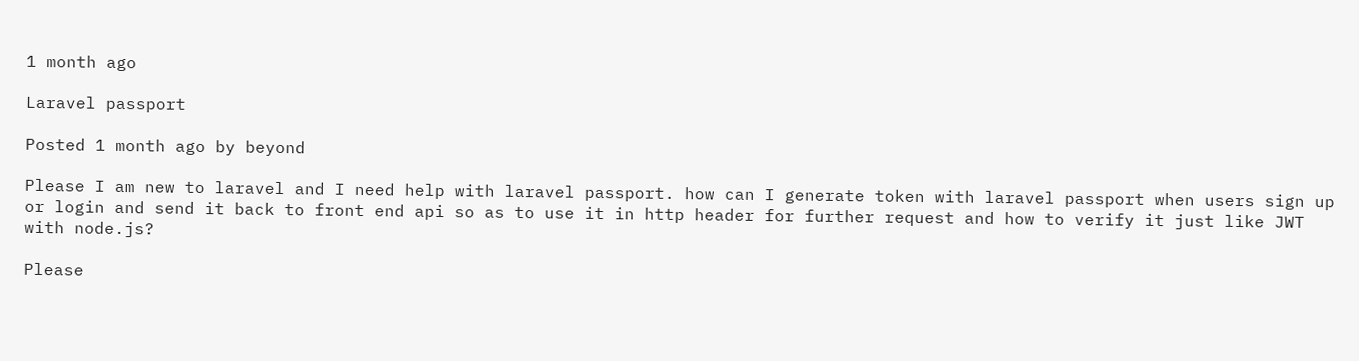1 month ago

Laravel passport

Posted 1 month ago by beyond

Please I am new to laravel and I need help with laravel passport. how can I generate token with laravel passport when users sign up or login and send it back to front end api so as to use it in http header for further request and how to verify it just like JWT with node.js?

Please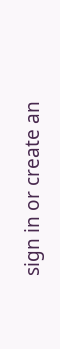sign in or create an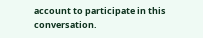account to participate in this conversation.